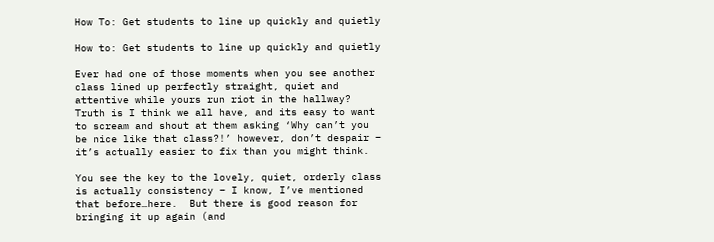How To: Get students to line up quickly and quietly

How to: Get students to line up quickly and quietly

Ever had one of those moments when you see another class lined up perfectly straight, quiet and attentive while yours run riot in the hallway? Truth is I think we all have, and its easy to want to scream and shout at them asking ‘Why can’t you be nice like that class?!’ however, don’t despair – it’s actually easier to fix than you might think.

You see the key to the lovely, quiet, orderly class is actually consistency – I know, I’ve mentioned that before…here.  But there is good reason for bringing it up again (and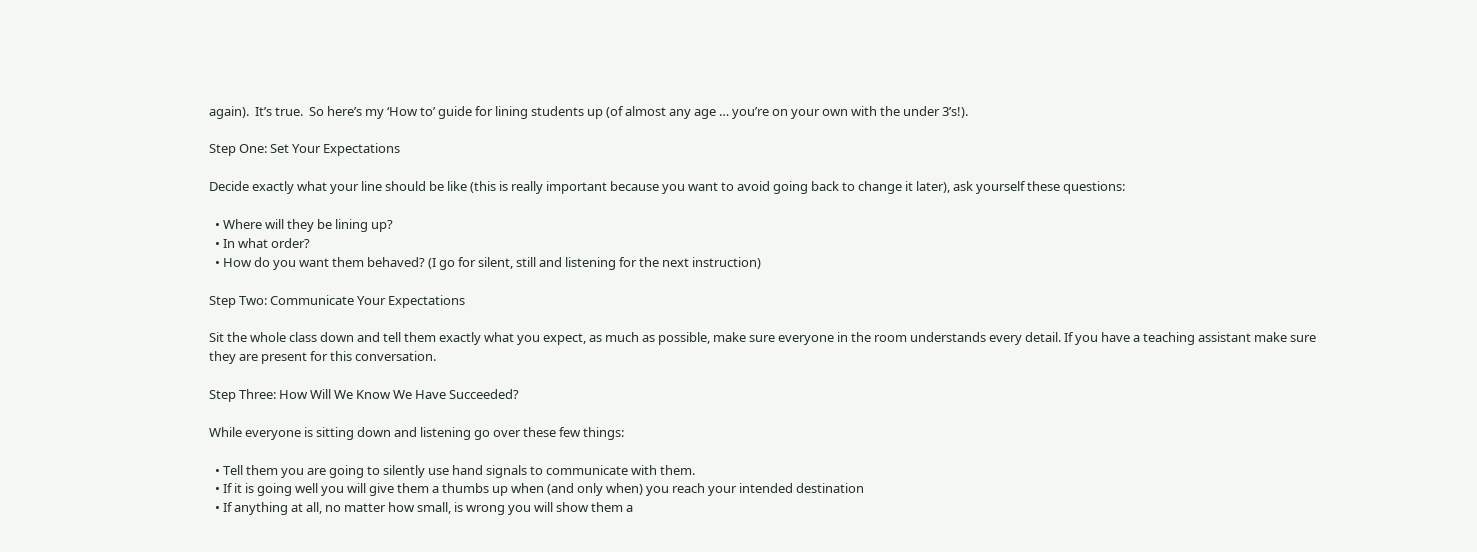again).  It’s true.  So here’s my ‘How to’ guide for lining students up (of almost any age … you’re on your own with the under 3’s!).

Step One: Set Your Expectations

Decide exactly what your line should be like (this is really important because you want to avoid going back to change it later), ask yourself these questions:

  • Where will they be lining up?
  • In what order?
  • How do you want them behaved? (I go for silent, still and listening for the next instruction)

Step Two: Communicate Your Expectations

Sit the whole class down and tell them exactly what you expect, as much as possible, make sure everyone in the room understands every detail. If you have a teaching assistant make sure they are present for this conversation.

Step Three: How Will We Know We Have Succeeded?

While everyone is sitting down and listening go over these few things:

  • Tell them you are going to silently use hand signals to communicate with them.
  • If it is going well you will give them a thumbs up when (and only when) you reach your intended destination
  • If anything at all, no matter how small, is wrong you will show them a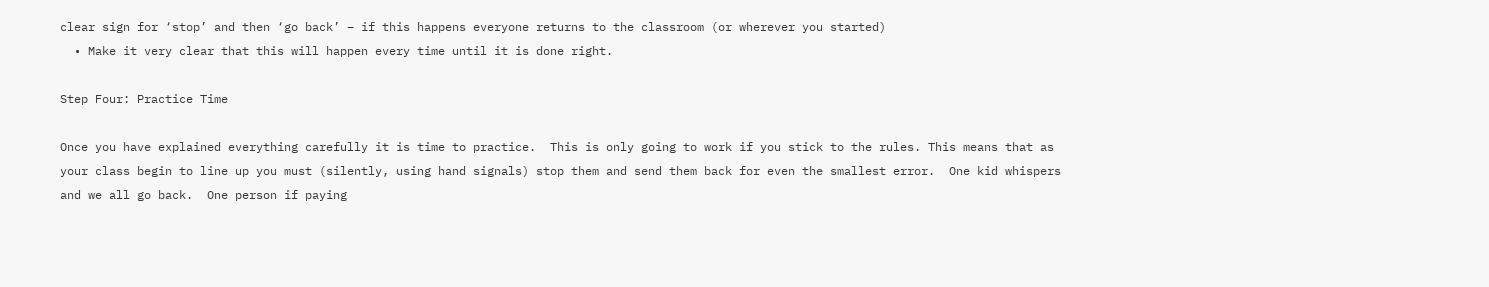clear sign for ‘stop’ and then ‘go back’ – if this happens everyone returns to the classroom (or wherever you started)
  • Make it very clear that this will happen every time until it is done right.

Step Four: Practice Time

Once you have explained everything carefully it is time to practice.  This is only going to work if you stick to the rules. This means that as your class begin to line up you must (silently, using hand signals) stop them and send them back for even the smallest error.  One kid whispers and we all go back.  One person if paying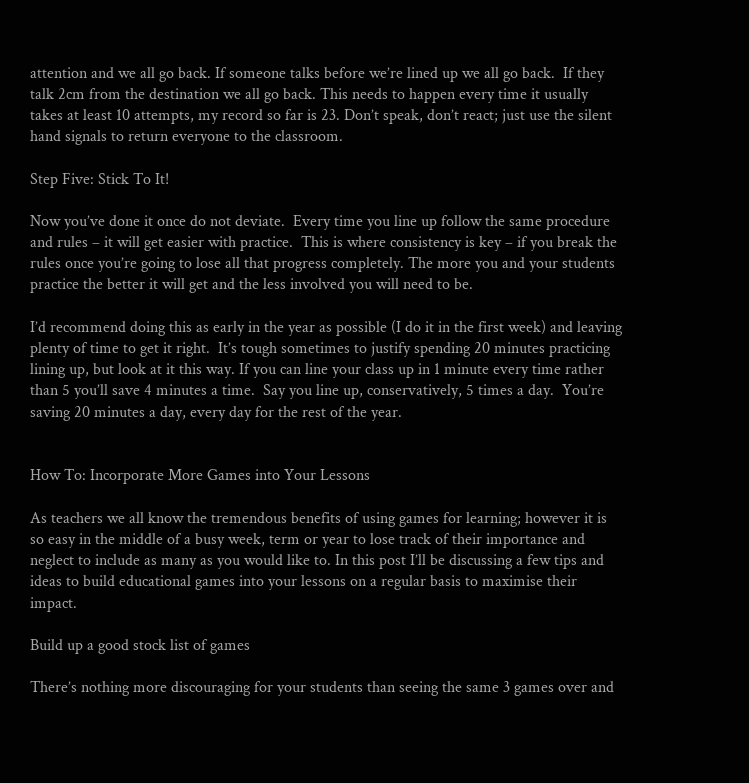attention and we all go back. If someone talks before we’re lined up we all go back.  If they talk 2cm from the destination we all go back. This needs to happen every time it usually takes at least 10 attempts, my record so far is 23. Don’t speak, don’t react; just use the silent hand signals to return everyone to the classroom.

Step Five: Stick To It!

Now you’ve done it once do not deviate.  Every time you line up follow the same procedure and rules – it will get easier with practice.  This is where consistency is key – if you break the rules once you’re going to lose all that progress completely. The more you and your students practice the better it will get and the less involved you will need to be.

I’d recommend doing this as early in the year as possible (I do it in the first week) and leaving plenty of time to get it right.  It’s tough sometimes to justify spending 20 minutes practicing lining up, but look at it this way. If you can line your class up in 1 minute every time rather than 5 you’ll save 4 minutes a time.  Say you line up, conservatively, 5 times a day.  You’re saving 20 minutes a day, every day for the rest of the year.


How To: Incorporate More Games into Your Lessons

As teachers we all know the tremendous benefits of using games for learning; however it is so easy in the middle of a busy week, term or year to lose track of their importance and neglect to include as many as you would like to. In this post I’ll be discussing a few tips and ideas to build educational games into your lessons on a regular basis to maximise their impact.

Build up a good stock list of games

There’s nothing more discouraging for your students than seeing the same 3 games over and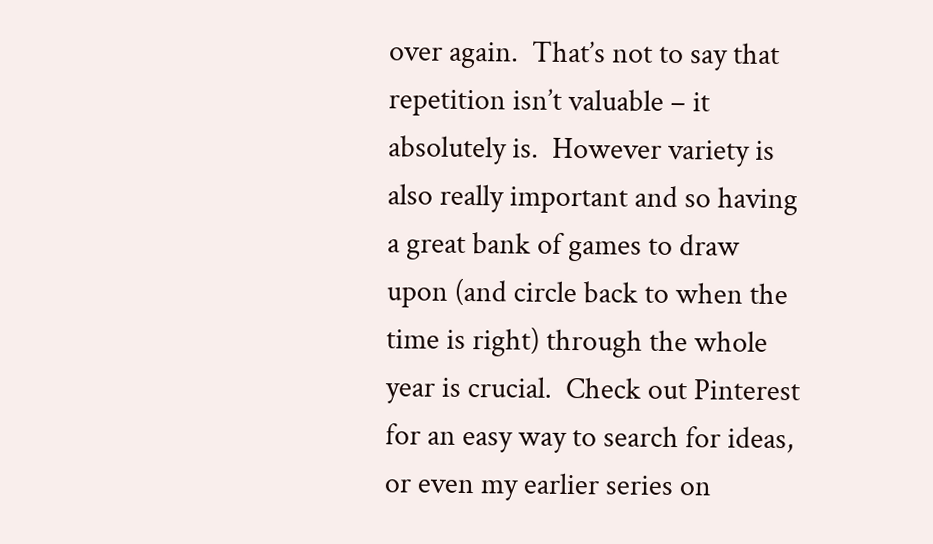over again.  That’s not to say that repetition isn’t valuable – it absolutely is.  However variety is also really important and so having a great bank of games to draw upon (and circle back to when the time is right) through the whole year is crucial.  Check out Pinterest for an easy way to search for ideas, or even my earlier series on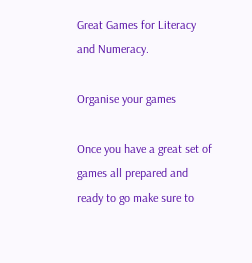Great Games for Literacy and Numeracy.

Organise your games

Once you have a great set of games all prepared and ready to go make sure to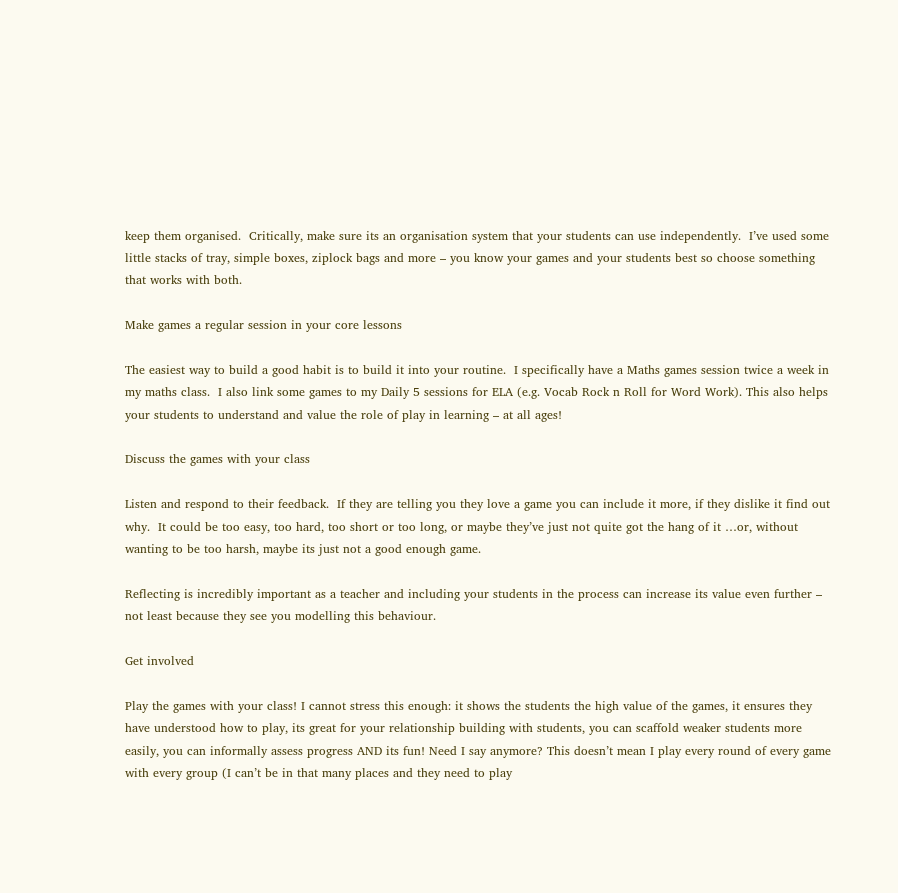keep them organised.  Critically, make sure its an organisation system that your students can use independently.  I’ve used some little stacks of tray, simple boxes, ziplock bags and more – you know your games and your students best so choose something that works with both.

Make games a regular session in your core lessons

The easiest way to build a good habit is to build it into your routine.  I specifically have a Maths games session twice a week in my maths class.  I also link some games to my Daily 5 sessions for ELA (e.g. Vocab Rock n Roll for Word Work). This also helps your students to understand and value the role of play in learning – at all ages!

Discuss the games with your class

Listen and respond to their feedback.  If they are telling you they love a game you can include it more, if they dislike it find out why.  It could be too easy, too hard, too short or too long, or maybe they’ve just not quite got the hang of it …or, without wanting to be too harsh, maybe its just not a good enough game.

Reflecting is incredibly important as a teacher and including your students in the process can increase its value even further – not least because they see you modelling this behaviour.

Get involved

Play the games with your class! I cannot stress this enough: it shows the students the high value of the games, it ensures they have understood how to play, its great for your relationship building with students, you can scaffold weaker students more easily, you can informally assess progress AND its fun! Need I say anymore? This doesn’t mean I play every round of every game with every group (I can’t be in that many places and they need to play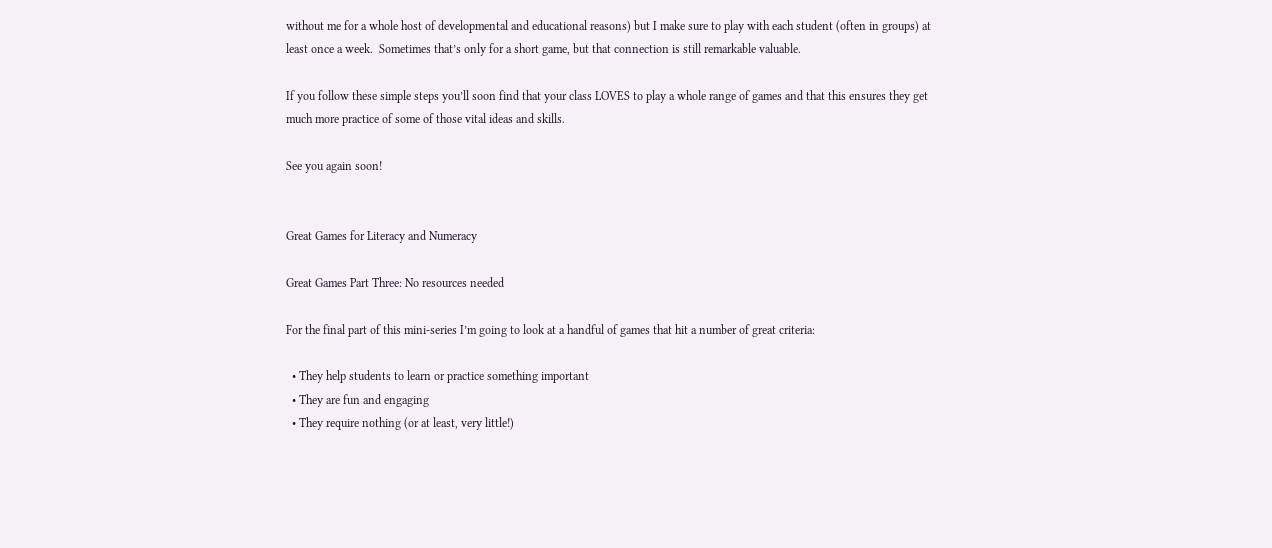without me for a whole host of developmental and educational reasons) but I make sure to play with each student (often in groups) at least once a week.  Sometimes that’s only for a short game, but that connection is still remarkable valuable.

If you follow these simple steps you’ll soon find that your class LOVES to play a whole range of games and that this ensures they get much more practice of some of those vital ideas and skills.

See you again soon!


Great Games for Literacy and Numeracy

Great Games Part Three: No resources needed

For the final part of this mini-series I’m going to look at a handful of games that hit a number of great criteria:

  • They help students to learn or practice something important
  • They are fun and engaging
  • They require nothing (or at least, very little!)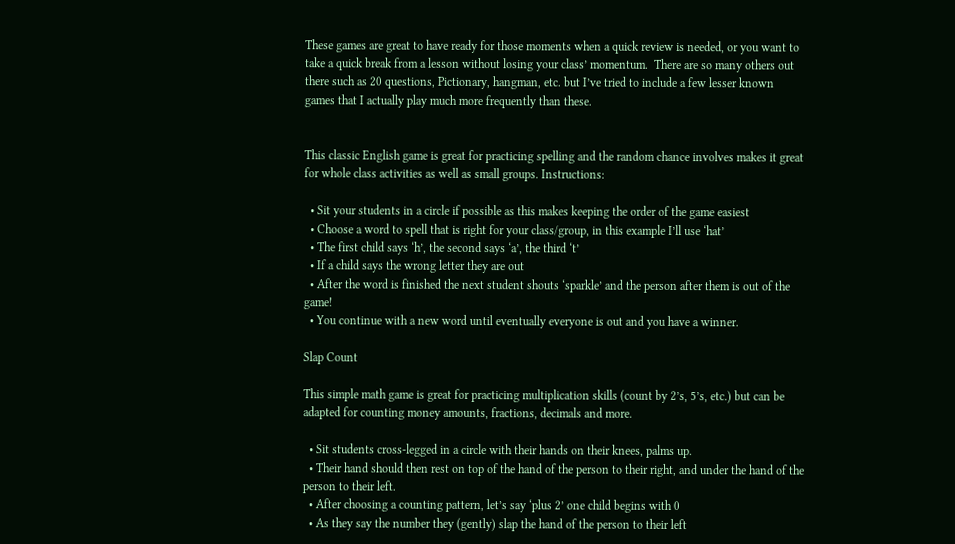These games are great to have ready for those moments when a quick review is needed, or you want to take a quick break from a lesson without losing your class’ momentum.  There are so many others out there such as 20 questions, Pictionary, hangman, etc. but I’ve tried to include a few lesser known games that I actually play much more frequently than these.


This classic English game is great for practicing spelling and the random chance involves makes it great for whole class activities as well as small groups. Instructions:

  • Sit your students in a circle if possible as this makes keeping the order of the game easiest
  • Choose a word to spell that is right for your class/group, in this example I’ll use ‘hat’
  • The first child says ‘h’, the second says ‘a’, the third ‘t’
  • If a child says the wrong letter they are out
  • After the word is finished the next student shouts ‘sparkle’ and the person after them is out of the game!
  • You continue with a new word until eventually everyone is out and you have a winner.

Slap Count

This simple math game is great for practicing multiplication skills (count by 2’s, 5’s, etc.) but can be adapted for counting money amounts, fractions, decimals and more.

  • Sit students cross-legged in a circle with their hands on their knees, palms up.
  • Their hand should then rest on top of the hand of the person to their right, and under the hand of the person to their left.
  • After choosing a counting pattern, let’s say ‘plus 2’ one child begins with 0
  • As they say the number they (gently) slap the hand of the person to their left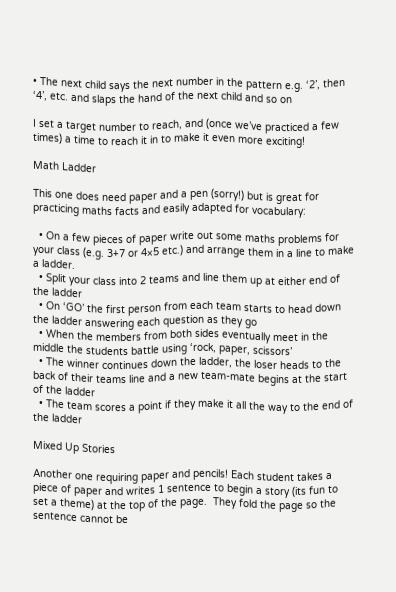• The next child says the next number in the pattern e.g. ‘2’, then ‘4’, etc. and slaps the hand of the next child and so on

I set a target number to reach, and (once we’ve practiced a few times) a time to reach it in to make it even more exciting!

Math Ladder

This one does need paper and a pen (sorry!) but is great for practicing maths facts and easily adapted for vocabulary:

  • On a few pieces of paper write out some maths problems for your class (e.g. 3+7 or 4×5 etc.) and arrange them in a line to make a ladder.
  • Split your class into 2 teams and line them up at either end of the ladder
  • On ‘GO’ the first person from each team starts to head down the ladder answering each question as they go
  • When the members from both sides eventually meet in the middle the students battle using ‘rock, paper, scissors’
  • The winner continues down the ladder, the loser heads to the back of their teams line and a new team-mate begins at the start of the ladder
  • The team scores a point if they make it all the way to the end of the ladder

Mixed Up Stories

Another one requiring paper and pencils! Each student takes a piece of paper and writes 1 sentence to begin a story (its fun to set a theme) at the top of the page.  They fold the page so the sentence cannot be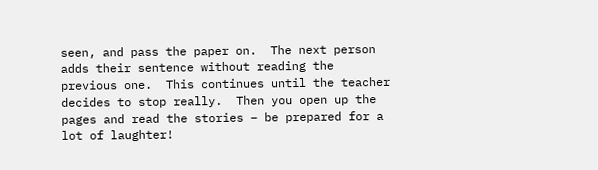seen, and pass the paper on.  The next person adds their sentence without reading the previous one.  This continues until the teacher decides to stop really.  Then you open up the pages and read the stories – be prepared for a lot of laughter!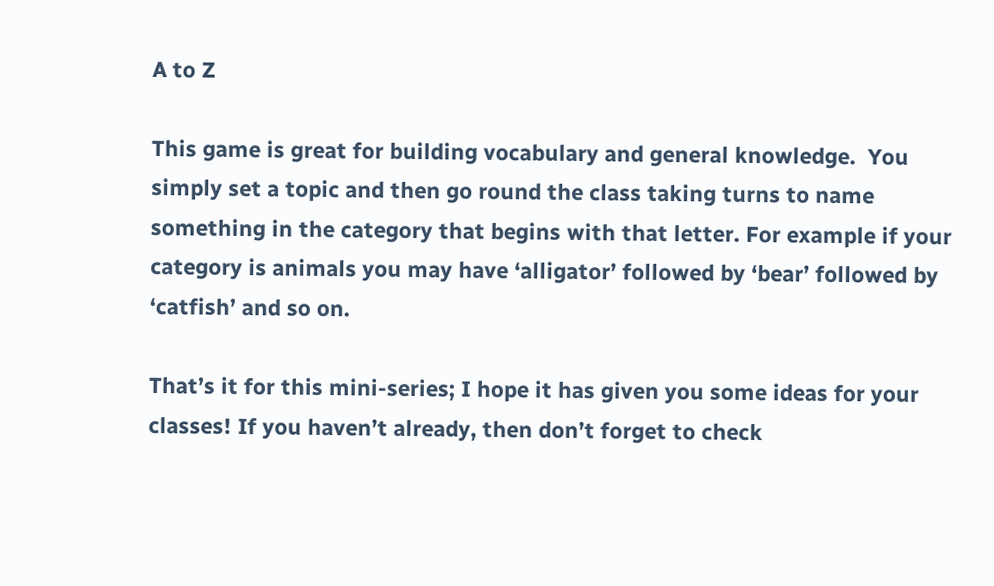A to Z

This game is great for building vocabulary and general knowledge.  You simply set a topic and then go round the class taking turns to name something in the category that begins with that letter. For example if your category is animals you may have ‘alligator’ followed by ‘bear’ followed by ‘catfish’ and so on.

That’s it for this mini-series; I hope it has given you some ideas for your classes! If you haven’t already, then don’t forget to check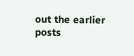out the earlier posts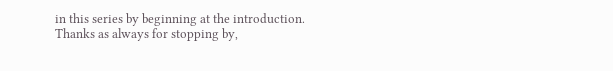in this series by beginning at the introduction. Thanks as always for stopping by,